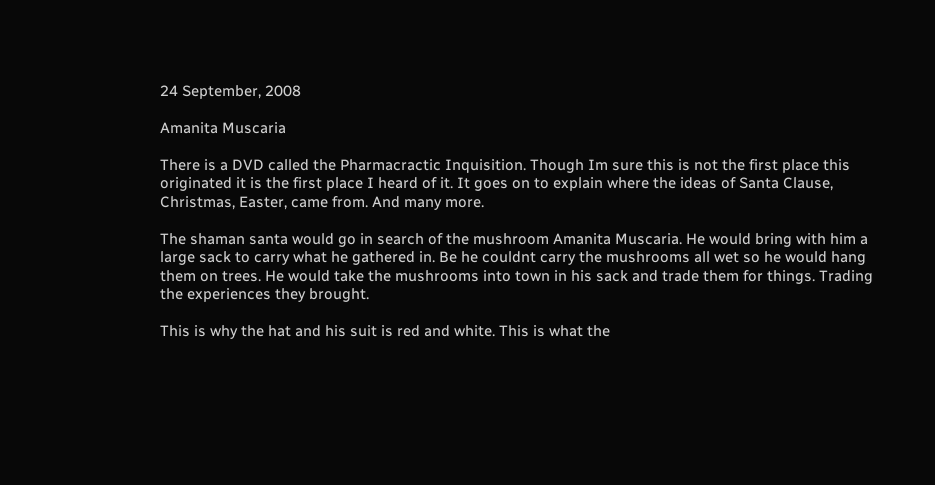24 September, 2008

Amanita Muscaria

There is a DVD called the Pharmacractic Inquisition. Though Im sure this is not the first place this originated it is the first place I heard of it. It goes on to explain where the ideas of Santa Clause, Christmas, Easter, came from. And many more.

The shaman santa would go in search of the mushroom Amanita Muscaria. He would bring with him a large sack to carry what he gathered in. Be he couldnt carry the mushrooms all wet so he would hang them on trees. He would take the mushrooms into town in his sack and trade them for things. Trading the experiences they brought.

This is why the hat and his suit is red and white. This is what the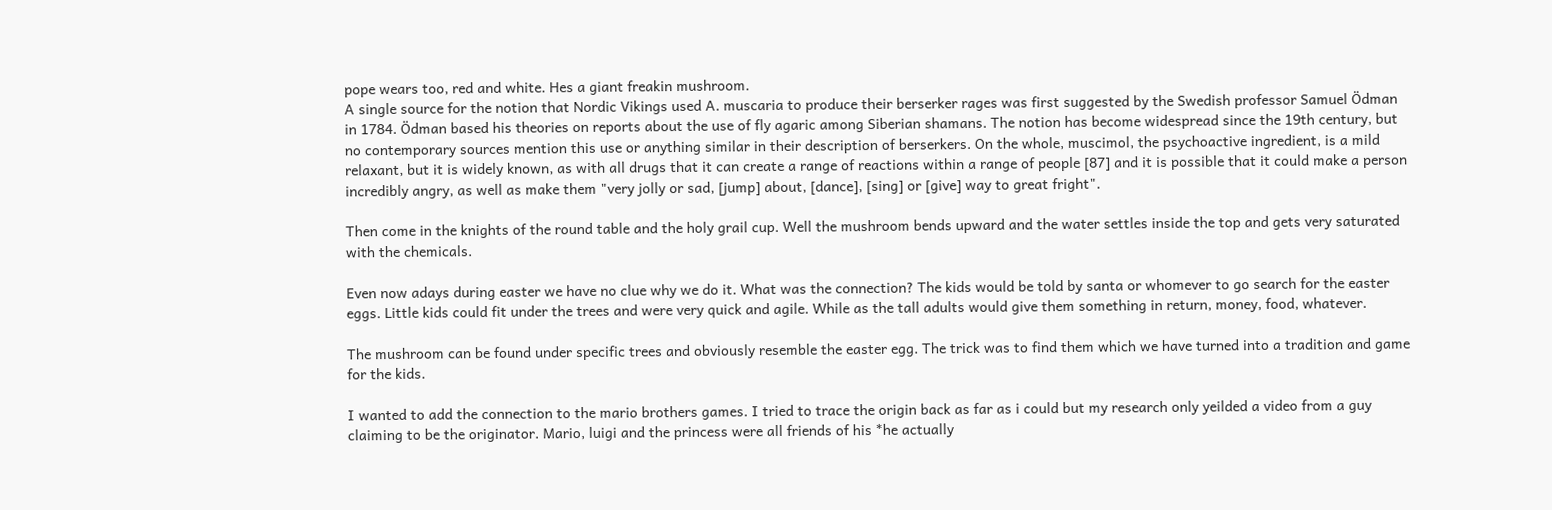pope wears too, red and white. Hes a giant freakin mushroom.
A single source for the notion that Nordic Vikings used A. muscaria to produce their berserker rages was first suggested by the Swedish professor Samuel Ödman in 1784. Ödman based his theories on reports about the use of fly agaric among Siberian shamans. The notion has become widespread since the 19th century, but no contemporary sources mention this use or anything similar in their description of berserkers. On the whole, muscimol, the psychoactive ingredient, is a mild relaxant, but it is widely known, as with all drugs that it can create a range of reactions within a range of people [87] and it is possible that it could make a person incredibly angry, as well as make them "very jolly or sad, [jump] about, [dance], [sing] or [give] way to great fright".

Then come in the knights of the round table and the holy grail cup. Well the mushroom bends upward and the water settles inside the top and gets very saturated with the chemicals.

Even now adays during easter we have no clue why we do it. What was the connection? The kids would be told by santa or whomever to go search for the easter eggs. Little kids could fit under the trees and were very quick and agile. While as the tall adults would give them something in return, money, food, whatever.

The mushroom can be found under specific trees and obviously resemble the easter egg. The trick was to find them which we have turned into a tradition and game for the kids.

I wanted to add the connection to the mario brothers games. I tried to trace the origin back as far as i could but my research only yeilded a video from a guy claiming to be the originator. Mario, luigi and the princess were all friends of his *he actually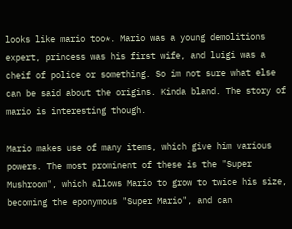looks like mario too*. Mario was a young demolitions expert, princess was his first wife, and luigi was a cheif of police or something. So im not sure what else can be said about the origins. Kinda bland. The story of mario is interesting though.

Mario makes use of many items, which give him various powers. The most prominent of these is the "Super Mushroom", which allows Mario to grow to twice his size, becoming the eponymous "Super Mario", and can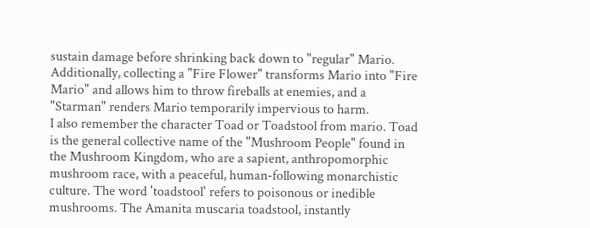sustain damage before shrinking back down to "regular" Mario. Additionally, collecting a "Fire Flower" transforms Mario into "Fire Mario" and allows him to throw fireballs at enemies, and a "Starman" renders Mario temporarily impervious to harm.
I also remember the character Toad or Toadstool from mario. Toad is the general collective name of the "Mushroom People" found in the Mushroom Kingdom, who are a sapient, anthropomorphic mushroom race, with a peaceful, human-following monarchistic culture. The word 'toadstool' refers to poisonous or inedible mushrooms. The Amanita muscaria toadstool, instantly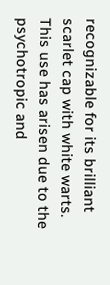recognizable for its brilliant scarlet cap with white warts. This use has arisen due to the psychotropic and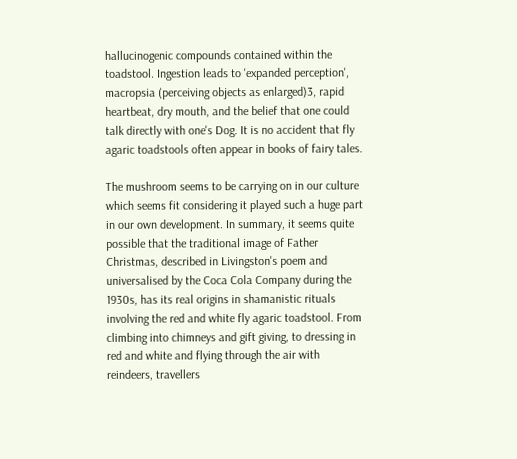hallucinogenic compounds contained within the toadstool. Ingestion leads to 'expanded perception', macropsia (perceiving objects as enlarged)3, rapid heartbeat, dry mouth, and the belief that one could talk directly with one's Dog. It is no accident that fly agaric toadstools often appear in books of fairy tales.

The mushroom seems to be carrying on in our culture which seems fit considering it played such a huge part in our own development. In summary, it seems quite possible that the traditional image of Father Christmas, described in Livingston's poem and universalised by the Coca Cola Company during the 1930s, has its real origins in shamanistic rituals involving the red and white fly agaric toadstool. From climbing into chimneys and gift giving, to dressing in red and white and flying through the air with reindeers, travellers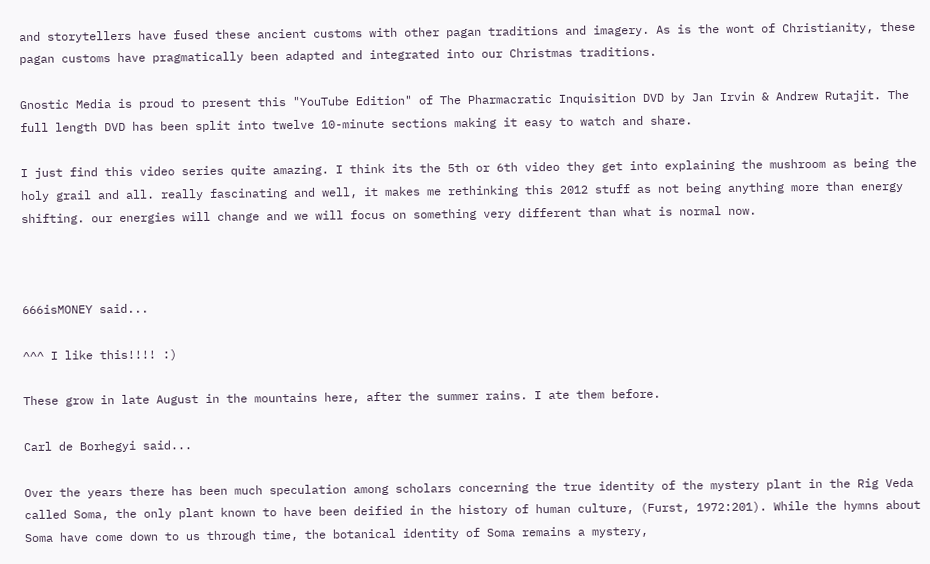and storytellers have fused these ancient customs with other pagan traditions and imagery. As is the wont of Christianity, these pagan customs have pragmatically been adapted and integrated into our Christmas traditions.

Gnostic Media is proud to present this "YouTube Edition" of The Pharmacratic Inquisition DVD by Jan Irvin & Andrew Rutajit. The full length DVD has been split into twelve 10-minute sections making it easy to watch and share.

I just find this video series quite amazing. I think its the 5th or 6th video they get into explaining the mushroom as being the holy grail and all. really fascinating and well, it makes me rethinking this 2012 stuff as not being anything more than energy shifting. our energies will change and we will focus on something very different than what is normal now.



666isMONEY said...

^^^ I like this!!!! :)

These grow in late August in the mountains here, after the summer rains. I ate them before.

Carl de Borhegyi said...

Over the years there has been much speculation among scholars concerning the true identity of the mystery plant in the Rig Veda called Soma, the only plant known to have been deified in the history of human culture, (Furst, 1972:201). While the hymns about Soma have come down to us through time, the botanical identity of Soma remains a mystery,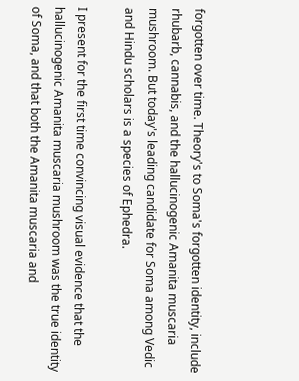forgotten over time. Theory's to Soma's forgotten identity, include rhubarb, cannabis, and the hallucinogenic Amanita muscaria mushroom. But today's leading candidate for Soma among Vedic and Hindu scholars is a species of Ephedra.

I present for the first time convincing visual evidence that the hallucinogenic Amanita muscaria mushroom was the true identity of Soma, and that both the Amanita muscaria and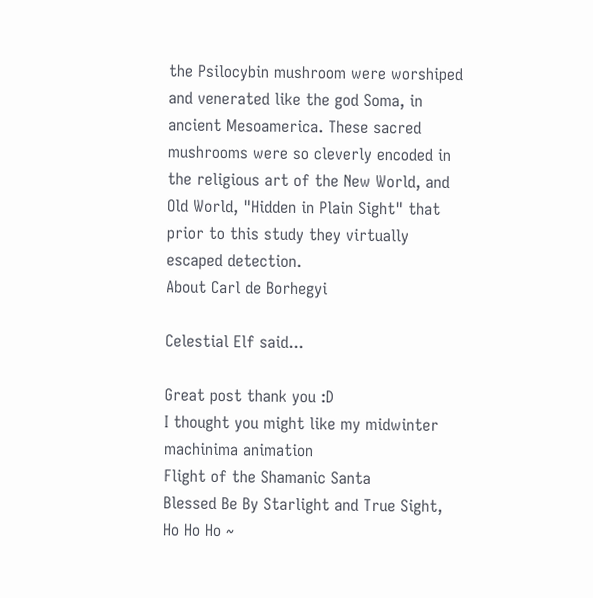the Psilocybin mushroom were worshiped and venerated like the god Soma, in ancient Mesoamerica. These sacred mushrooms were so cleverly encoded in the religious art of the New World, and Old World, "Hidden in Plain Sight" that prior to this study they virtually escaped detection.
About Carl de Borhegyi

Celestial Elf said...

Great post thank you :D
I thought you might like my midwinter machinima animation
Flight of the Shamanic Santa
Blessed Be By Starlight and True Sight,
Ho Ho Ho ~